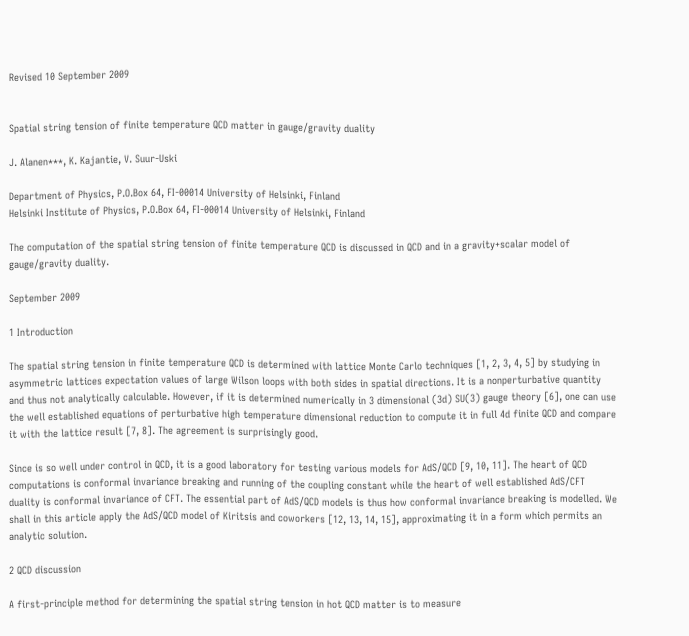Revised 10 September 2009


Spatial string tension of finite temperature QCD matter in gauge/gravity duality

J. Alanen***, K. Kajantie, V. Suur-Uski

Department of Physics, P.O.Box 64, FI-00014 University of Helsinki, Finland
Helsinki Institute of Physics, P.O.Box 64, FI-00014 University of Helsinki, Finland

The computation of the spatial string tension of finite temperature QCD is discussed in QCD and in a gravity+scalar model of gauge/gravity duality.

September 2009

1 Introduction

The spatial string tension in finite temperature QCD is determined with lattice Monte Carlo techniques [1, 2, 3, 4, 5] by studying in asymmetric lattices expectation values of large Wilson loops with both sides in spatial directions. It is a nonperturbative quantity and thus not analytically calculable. However, if it is determined numerically in 3 dimensional (3d) SU(3) gauge theory [6], one can use the well established equations of perturbative high temperature dimensional reduction to compute it in full 4d finite QCD and compare it with the lattice result [7, 8]. The agreement is surprisingly good.

Since is so well under control in QCD, it is a good laboratory for testing various models for AdS/QCD [9, 10, 11]. The heart of QCD computations is conformal invariance breaking and running of the coupling constant while the heart of well established AdS/CFT duality is conformal invariance of CFT. The essential part of AdS/QCD models is thus how conformal invariance breaking is modelled. We shall in this article apply the AdS/QCD model of Kiritsis and coworkers [12, 13, 14, 15], approximating it in a form which permits an analytic solution.

2 QCD discussion

A first-principle method for determining the spatial string tension in hot QCD matter is to measure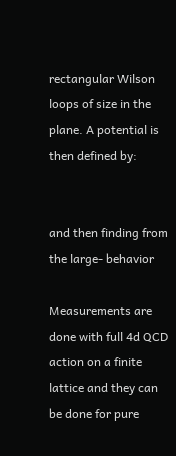rectangular Wilson loops of size in the plane. A potential is then defined by:


and then finding from the large- behavior

Measurements are done with full 4d QCD action on a finite lattice and they can be done for pure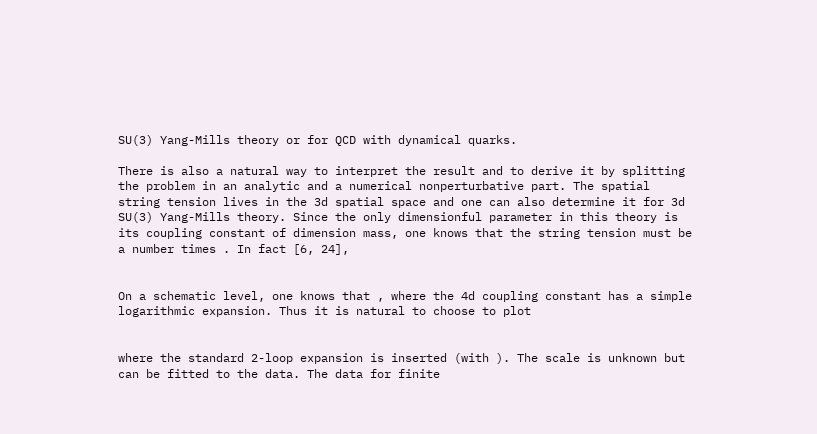SU(3) Yang-Mills theory or for QCD with dynamical quarks.

There is also a natural way to interpret the result and to derive it by splitting the problem in an analytic and a numerical nonperturbative part. The spatial string tension lives in the 3d spatial space and one can also determine it for 3d SU(3) Yang-Mills theory. Since the only dimensionful parameter in this theory is its coupling constant of dimension mass, one knows that the string tension must be a number times . In fact [6, 24],


On a schematic level, one knows that , where the 4d coupling constant has a simple logarithmic expansion. Thus it is natural to choose to plot


where the standard 2-loop expansion is inserted (with ). The scale is unknown but can be fitted to the data. The data for finite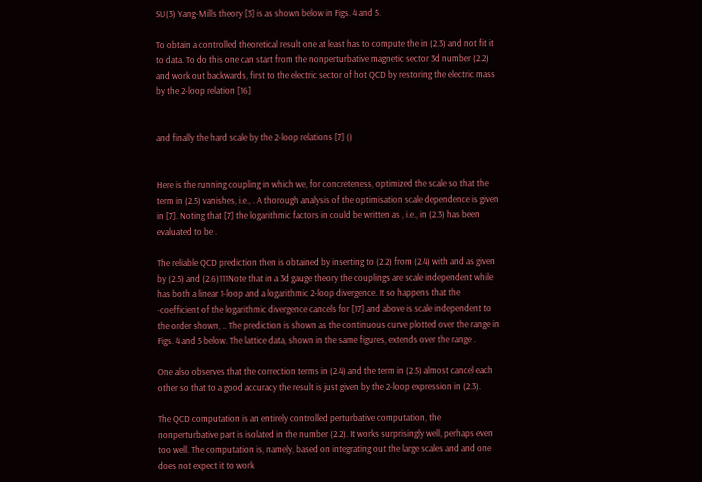SU(3) Yang-Mills theory [3] is as shown below in Figs. 4 and 5.

To obtain a controlled theoretical result one at least has to compute the in (2.3) and not fit it to data. To do this one can start from the nonperturbative magnetic sector 3d number (2.2) and work out backwards, first to the electric sector of hot QCD by restoring the electric mass by the 2-loop relation [16]


and finally the hard scale by the 2-loop relations [7] ()


Here is the running coupling in which we, for concreteness, optimized the scale so that the term in (2.5) vanishes, i.e., . A thorough analysis of the optimisation scale dependence is given in [7]. Noting that [7] the logarithmic factors in could be written as , i.e., in (2.3) has been evaluated to be .

The reliable QCD prediction then is obtained by inserting to (2.2) from (2.4) with and as given by (2.5) and (2.6)111Note that in a 3d gauge theory the couplings are scale independent while has both a linear 1-loop and a logarithmic 2-loop divergence. It so happens that the -coefficient of the logarithmic divergence cancels for [17] and above is scale independent to the order shown, .. The prediction is shown as the continuous curve plotted over the range in Figs. 4 and 5 below. The lattice data, shown in the same figures, extends over the range .

One also observes that the correction terms in (2.4) and the term in (2.5) almost cancel each other so that to a good accuracy the result is just given by the 2-loop expression in (2.3).

The QCD computation is an entirely controlled perturbative computation, the nonperturbative part is isolated in the number (2.2). It works surprisingly well, perhaps even too well. The computation is, namely, based on integrating out the large scales and and one does not expect it to work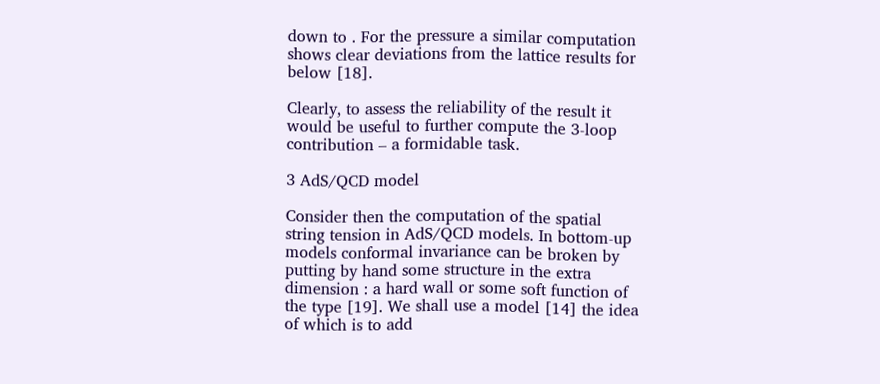down to . For the pressure a similar computation shows clear deviations from the lattice results for below [18].

Clearly, to assess the reliability of the result it would be useful to further compute the 3-loop contribution – a formidable task.

3 AdS/QCD model

Consider then the computation of the spatial string tension in AdS/QCD models. In bottom-up models conformal invariance can be broken by putting by hand some structure in the extra dimension : a hard wall or some soft function of the type [19]. We shall use a model [14] the idea of which is to add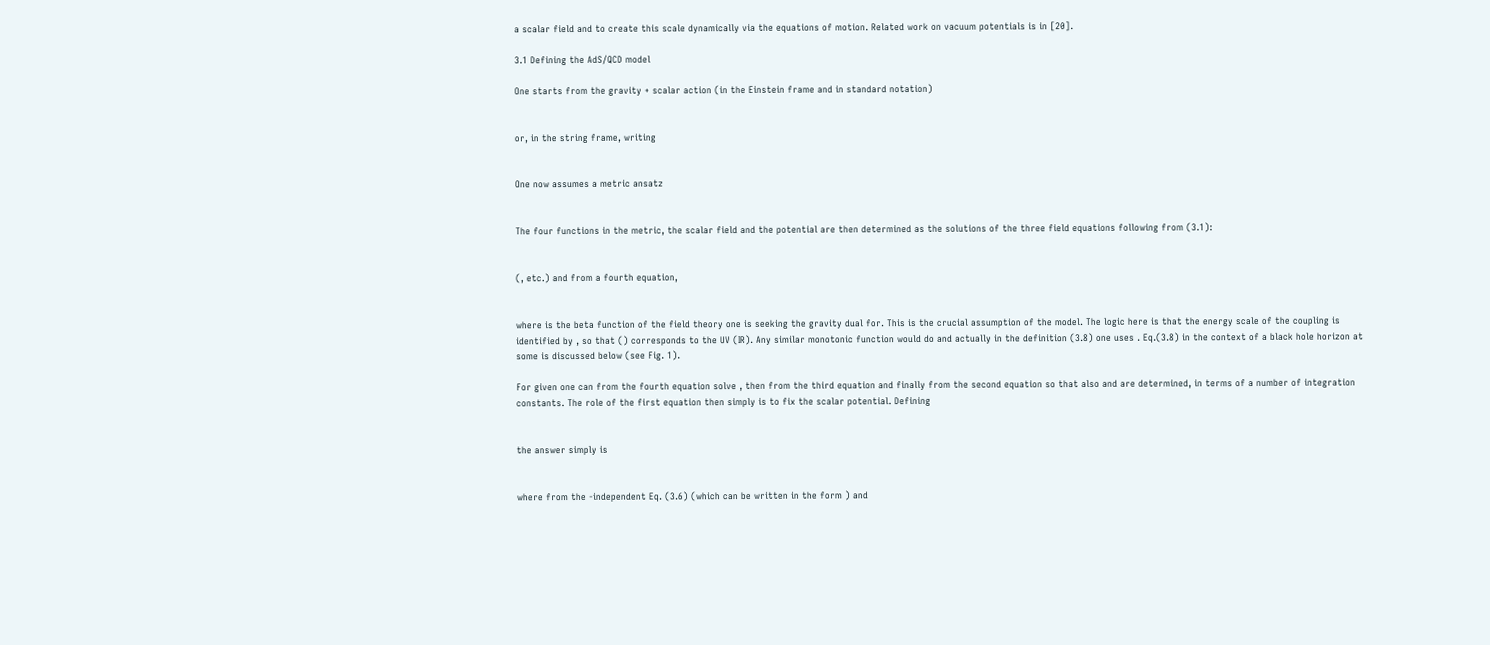a scalar field and to create this scale dynamically via the equations of motion. Related work on vacuum potentials is in [20].

3.1 Defining the AdS/QCD model

One starts from the gravity + scalar action (in the Einstein frame and in standard notation)


or, in the string frame, writing


One now assumes a metric ansatz


The four functions in the metric, the scalar field and the potential are then determined as the solutions of the three field equations following from (3.1):


(, etc.) and from a fourth equation,


where is the beta function of the field theory one is seeking the gravity dual for. This is the crucial assumption of the model. The logic here is that the energy scale of the coupling is identified by , so that () corresponds to the UV (IR). Any similar monotonic function would do and actually in the definition (3.8) one uses . Eq.(3.8) in the context of a black hole horizon at some is discussed below (see Fig. 1).

For given one can from the fourth equation solve , then from the third equation and finally from the second equation so that also and are determined, in terms of a number of integration constants. The role of the first equation then simply is to fix the scalar potential. Defining


the answer simply is


where from the -independent Eq. (3.6) (which can be written in the form ) and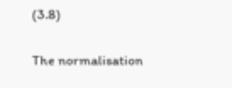(3.8)


The normalisation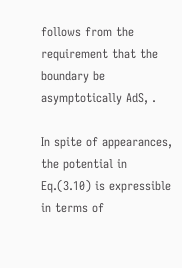follows from the requirement that the boundary be asymptotically AdS, .

In spite of appearances, the potential in Eq.(3.10) is expressible in terms of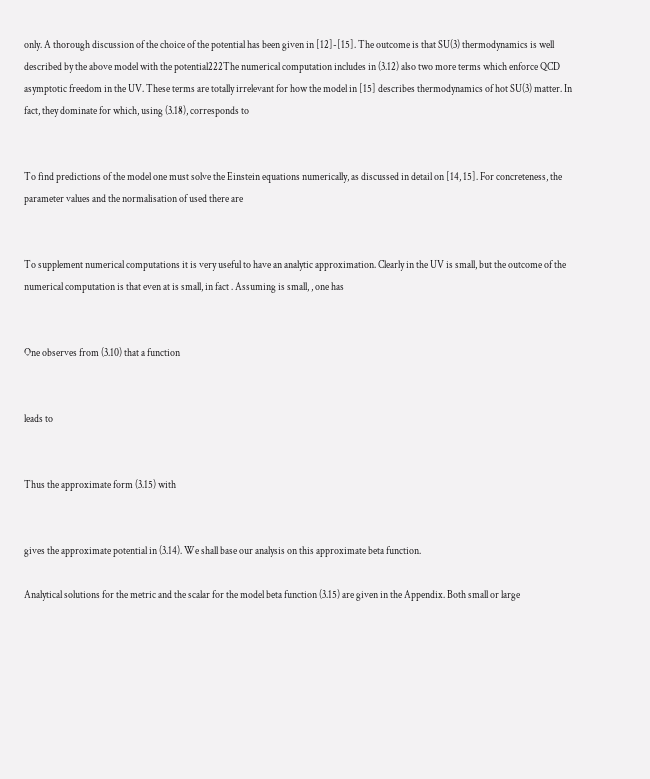only. A thorough discussion of the choice of the potential has been given in [12]-[15]. The outcome is that SU(3) thermodynamics is well described by the above model with the potential222The numerical computation includes in (3.12) also two more terms which enforce QCD asymptotic freedom in the UV. These terms are totally irrelevant for how the model in [15] describes thermodynamics of hot SU(3) matter. In fact, they dominate for which, using (3.18), corresponds to


To find predictions of the model one must solve the Einstein equations numerically, as discussed in detail on [14, 15]. For concreteness, the parameter values and the normalisation of used there are


To supplement numerical computations it is very useful to have an analytic approximation. Clearly in the UV is small, but the outcome of the numerical computation is that even at is small, in fact . Assuming is small, , one has


One observes from (3.10) that a function


leads to


Thus the approximate form (3.15) with


gives the approximate potential in (3.14). We shall base our analysis on this approximate beta function.

Analytical solutions for the metric and the scalar for the model beta function (3.15) are given in the Appendix. Both small or large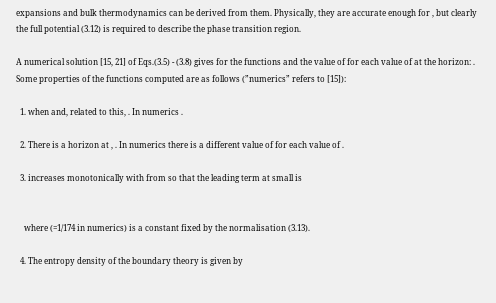expansions and bulk thermodynamics can be derived from them. Physically, they are accurate enough for , but clearly the full potential (3.12) is required to describe the phase transition region.

A numerical solution [15, 21] of Eqs.(3.5) - (3.8) gives for the functions and the value of for each value of at the horizon: . Some properties of the functions computed are as follows (”numerics” refers to [15]):

  1. when and, related to this, . In numerics .

  2. There is a horizon at , . In numerics there is a different value of for each value of .

  3. increases monotonically with from so that the leading term at small is


    where (=1/174 in numerics) is a constant fixed by the normalisation (3.13).

  4. The entropy density of the boundary theory is given by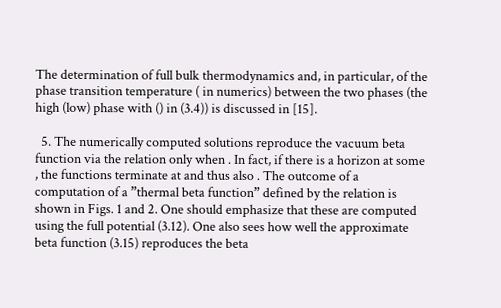The determination of full bulk thermodynamics and, in particular, of the phase transition temperature ( in numerics) between the two phases (the high (low) phase with () in (3.4)) is discussed in [15].

  5. The numerically computed solutions reproduce the vacuum beta function via the relation only when . In fact, if there is a horizon at some , the functions terminate at and thus also . The outcome of a computation of a ”thermal beta function” defined by the relation is shown in Figs. 1 and 2. One should emphasize that these are computed using the full potential (3.12). One also sees how well the approximate beta function (3.15) reproduces the beta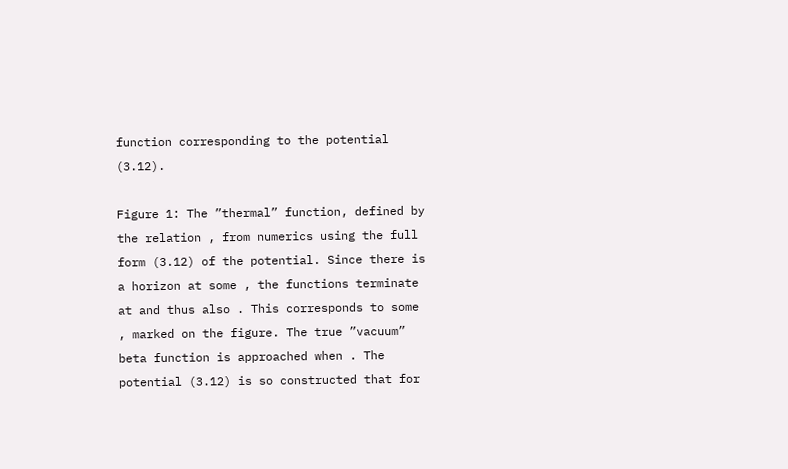function corresponding to the potential (3.12).

Figure 1: The ”thermal” function, defined by the relation , from numerics using the full form (3.12) of the potential. Since there is a horizon at some , the functions terminate at and thus also . This corresponds to some , marked on the figure. The true ”vacuum” beta function is approached when . The potential (3.12) is so constructed that for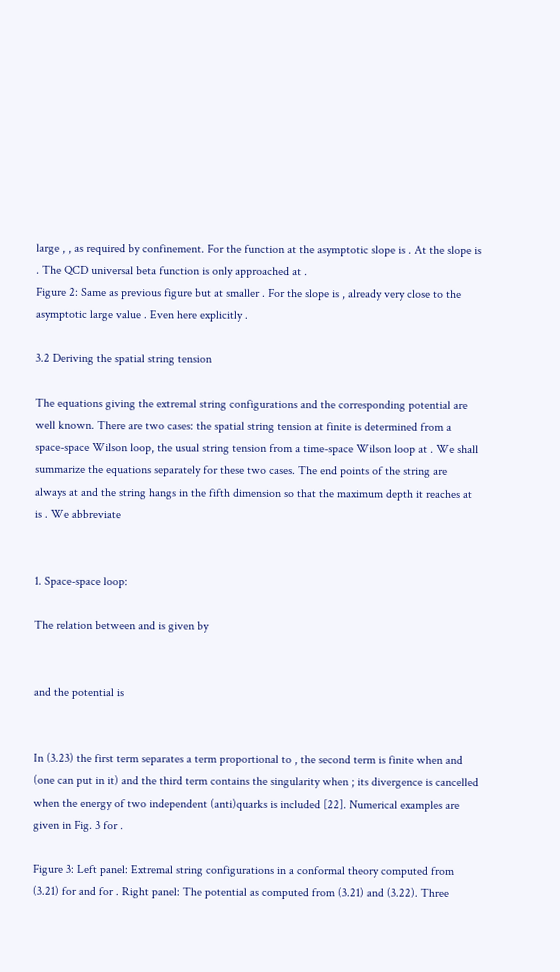large , , as required by confinement. For the function at the asymptotic slope is . At the slope is . The QCD universal beta function is only approached at .
Figure 2: Same as previous figure but at smaller . For the slope is , already very close to the asymptotic large value . Even here explicitly .

3.2 Deriving the spatial string tension

The equations giving the extremal string configurations and the corresponding potential are well known. There are two cases: the spatial string tension at finite is determined from a space-space Wilson loop, the usual string tension from a time-space Wilson loop at . We shall summarize the equations separately for these two cases. The end points of the string are always at and the string hangs in the fifth dimension so that the maximum depth it reaches at is . We abbreviate


1. Space-space loop:

The relation between and is given by


and the potential is


In (3.23) the first term separates a term proportional to , the second term is finite when and (one can put in it) and the third term contains the singularity when ; its divergence is cancelled when the energy of two independent (anti)quarks is included [22]. Numerical examples are given in Fig. 3 for .

Figure 3: Left panel: Extremal string configurations in a conformal theory computed from (3.21) for and for . Right panel: The potential as computed from (3.21) and (3.22). Three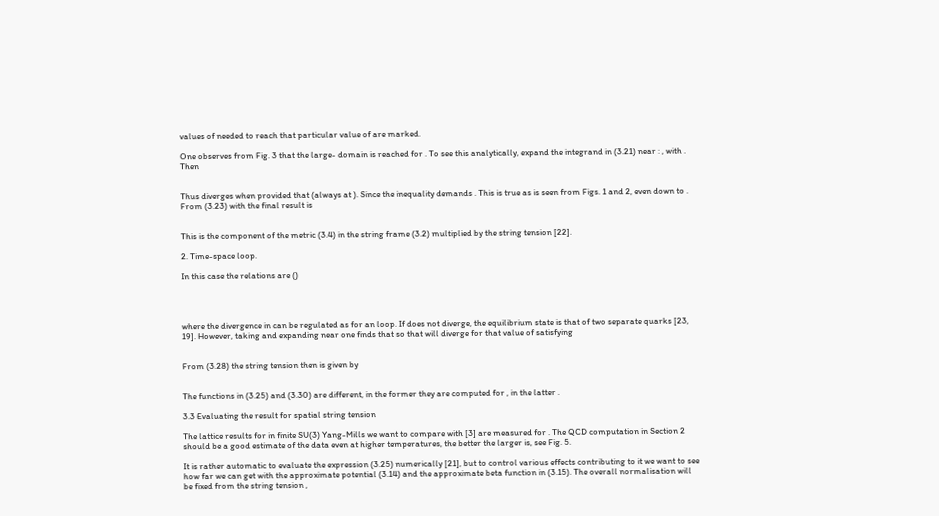values of needed to reach that particular value of are marked.

One observes from Fig. 3 that the large- domain is reached for . To see this analytically, expand the integrand in (3.21) near : , with . Then


Thus diverges when provided that (always at ). Since the inequality demands . This is true as is seen from Figs. 1 and 2, even down to . From (3.23) with the final result is


This is the component of the metric (3.4) in the string frame (3.2) multiplied by the string tension [22].

2. Time-space loop.

In this case the relations are ()




where the divergence in can be regulated as for an loop. If does not diverge, the equilibrium state is that of two separate quarks [23, 19]. However, taking and expanding near one finds that so that will diverge for that value of satisfying


From (3.28) the string tension then is given by


The functions in (3.25) and (3.30) are different, in the former they are computed for , in the latter .

3.3 Evaluating the result for spatial string tension

The lattice results for in finite SU(3) Yang-Mills we want to compare with [3] are measured for . The QCD computation in Section 2 should be a good estimate of the data even at higher temperatures, the better the larger is, see Fig. 5.

It is rather automatic to evaluate the expression (3.25) numerically [21], but to control various effects contributing to it we want to see how far we can get with the approximate potential (3.14) and the approximate beta function in (3.15). The overall normalisation will be fixed from the string tension ,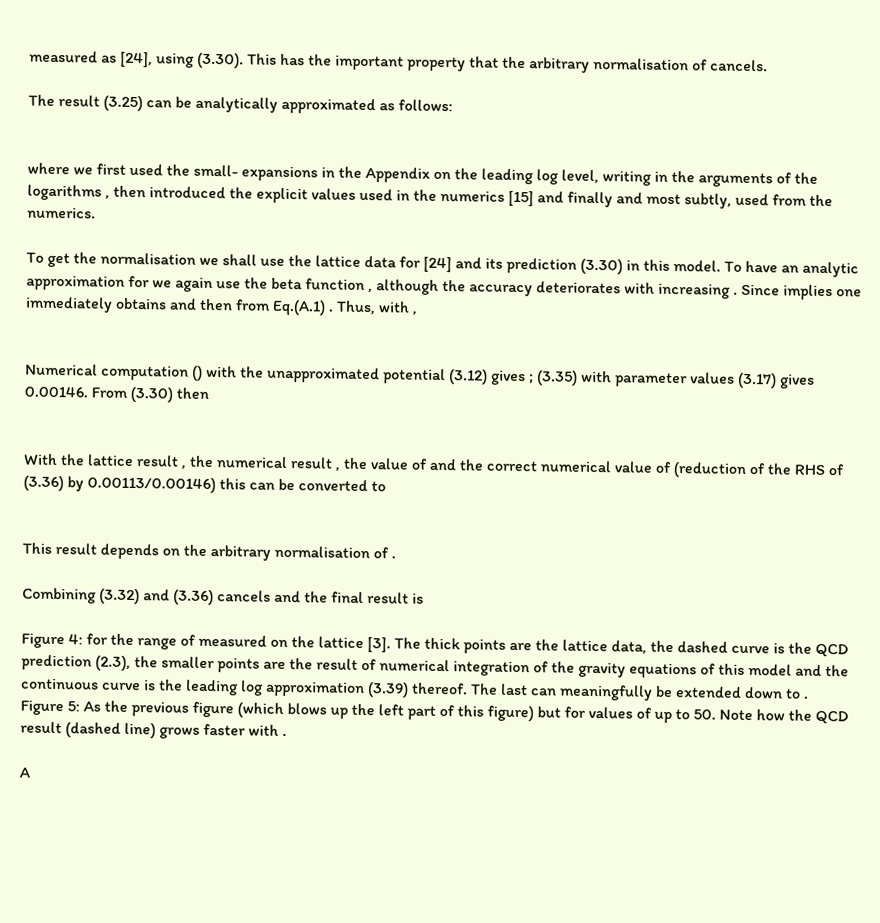measured as [24], using (3.30). This has the important property that the arbitrary normalisation of cancels.

The result (3.25) can be analytically approximated as follows:


where we first used the small- expansions in the Appendix on the leading log level, writing in the arguments of the logarithms , then introduced the explicit values used in the numerics [15] and finally and most subtly, used from the numerics.

To get the normalisation we shall use the lattice data for [24] and its prediction (3.30) in this model. To have an analytic approximation for we again use the beta function , although the accuracy deteriorates with increasing . Since implies one immediately obtains and then from Eq.(A.1) . Thus, with ,


Numerical computation () with the unapproximated potential (3.12) gives ; (3.35) with parameter values (3.17) gives 0.00146. From (3.30) then


With the lattice result , the numerical result , the value of and the correct numerical value of (reduction of the RHS of (3.36) by 0.00113/0.00146) this can be converted to


This result depends on the arbitrary normalisation of .

Combining (3.32) and (3.36) cancels and the final result is

Figure 4: for the range of measured on the lattice [3]. The thick points are the lattice data, the dashed curve is the QCD prediction (2.3), the smaller points are the result of numerical integration of the gravity equations of this model and the continuous curve is the leading log approximation (3.39) thereof. The last can meaningfully be extended down to .
Figure 5: As the previous figure (which blows up the left part of this figure) but for values of up to 50. Note how the QCD result (dashed line) grows faster with .

A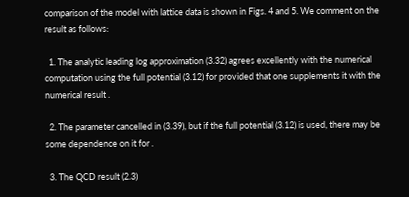comparison of the model with lattice data is shown in Figs. 4 and 5. We comment on the result as follows:

  1. The analytic leading log approximation (3.32) agrees excellently with the numerical computation using the full potential (3.12) for provided that one supplements it with the numerical result .

  2. The parameter cancelled in (3.39), but if the full potential (3.12) is used, there may be some dependence on it for .

  3. The QCD result (2.3)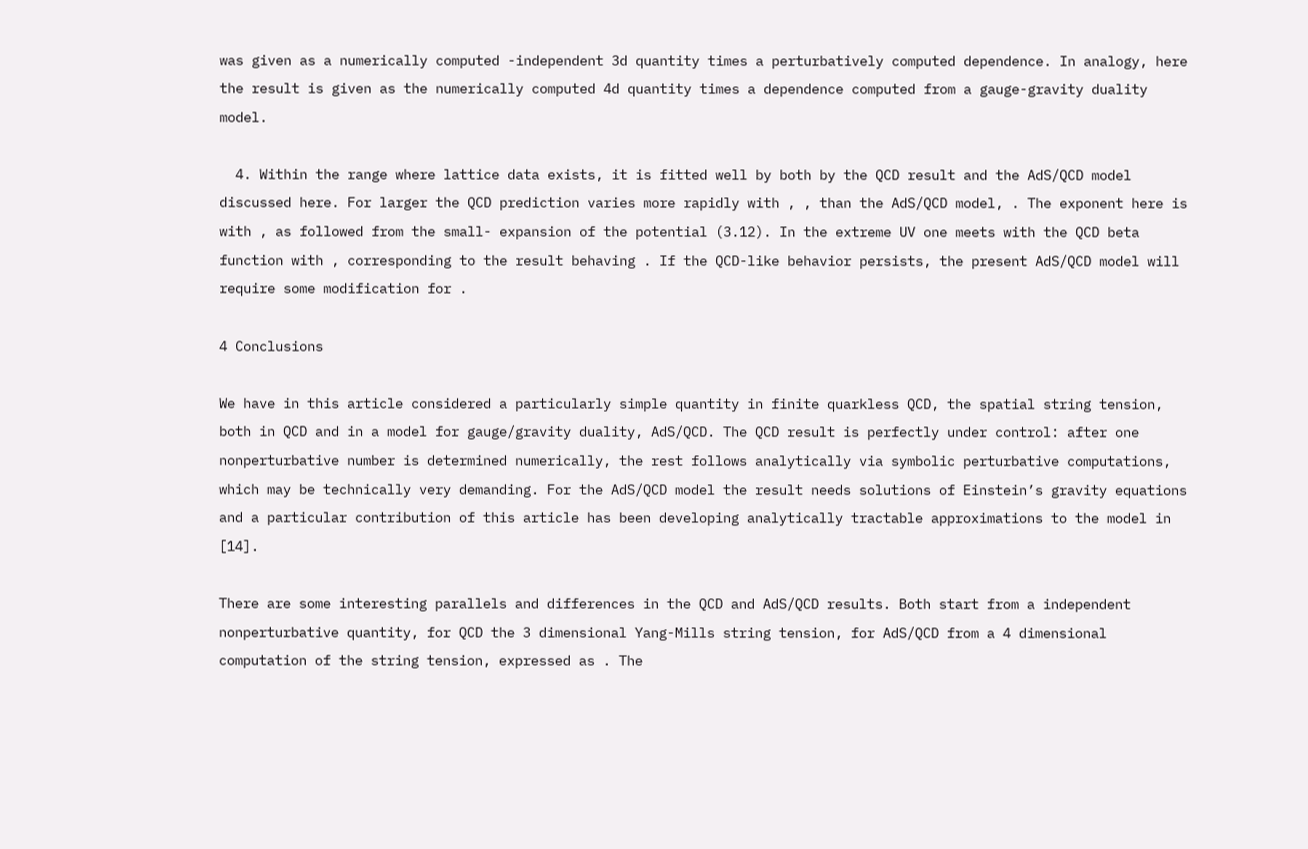was given as a numerically computed -independent 3d quantity times a perturbatively computed dependence. In analogy, here the result is given as the numerically computed 4d quantity times a dependence computed from a gauge-gravity duality model.

  4. Within the range where lattice data exists, it is fitted well by both by the QCD result and the AdS/QCD model discussed here. For larger the QCD prediction varies more rapidly with , , than the AdS/QCD model, . The exponent here is with , as followed from the small- expansion of the potential (3.12). In the extreme UV one meets with the QCD beta function with , corresponding to the result behaving . If the QCD-like behavior persists, the present AdS/QCD model will require some modification for .

4 Conclusions

We have in this article considered a particularly simple quantity in finite quarkless QCD, the spatial string tension, both in QCD and in a model for gauge/gravity duality, AdS/QCD. The QCD result is perfectly under control: after one nonperturbative number is determined numerically, the rest follows analytically via symbolic perturbative computations, which may be technically very demanding. For the AdS/QCD model the result needs solutions of Einstein’s gravity equations and a particular contribution of this article has been developing analytically tractable approximations to the model in [14].

There are some interesting parallels and differences in the QCD and AdS/QCD results. Both start from a independent nonperturbative quantity, for QCD the 3 dimensional Yang-Mills string tension, for AdS/QCD from a 4 dimensional computation of the string tension, expressed as . The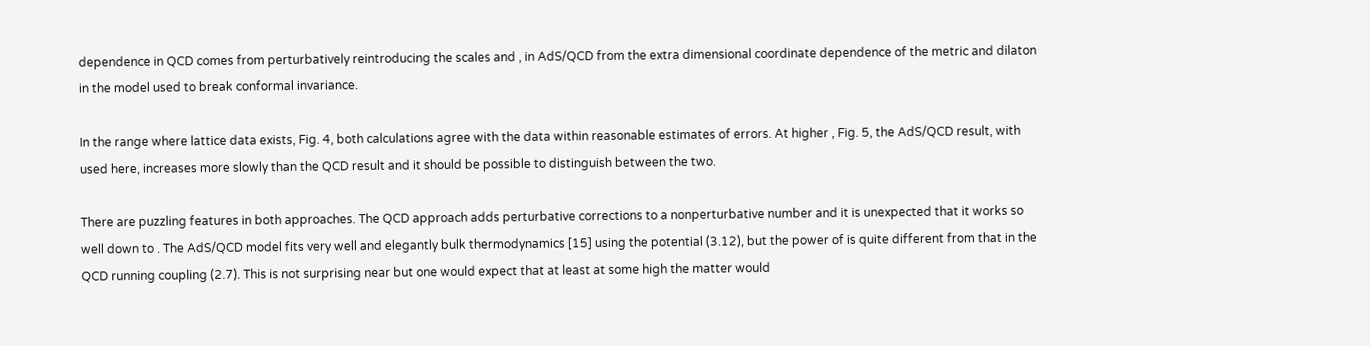dependence in QCD comes from perturbatively reintroducing the scales and , in AdS/QCD from the extra dimensional coordinate dependence of the metric and dilaton in the model used to break conformal invariance.

In the range where lattice data exists, Fig. 4, both calculations agree with the data within reasonable estimates of errors. At higher , Fig. 5, the AdS/QCD result, with used here, increases more slowly than the QCD result and it should be possible to distinguish between the two.

There are puzzling features in both approaches. The QCD approach adds perturbative corrections to a nonperturbative number and it is unexpected that it works so well down to . The AdS/QCD model fits very well and elegantly bulk thermodynamics [15] using the potential (3.12), but the power of is quite different from that in the QCD running coupling (2.7). This is not surprising near but one would expect that at least at some high the matter would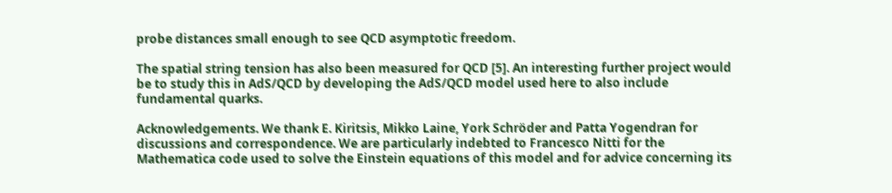probe distances small enough to see QCD asymptotic freedom.

The spatial string tension has also been measured for QCD [5]. An interesting further project would be to study this in AdS/QCD by developing the AdS/QCD model used here to also include fundamental quarks.

Acknowledgements. We thank E. Kiritsis, Mikko Laine, York Schröder and Patta Yogendran for discussions and correspondence. We are particularly indebted to Francesco Nitti for the Mathematica code used to solve the Einstein equations of this model and for advice concerning its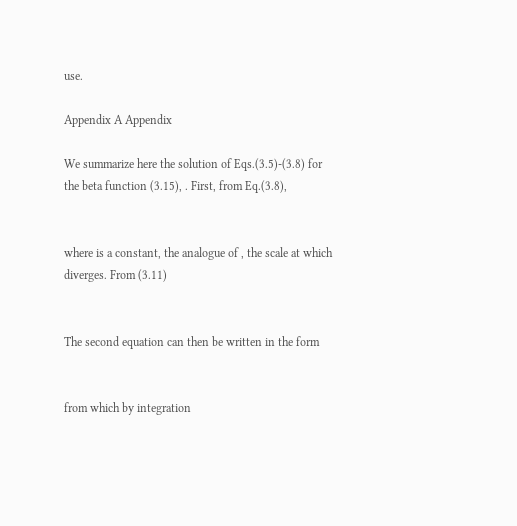use.

Appendix A Appendix

We summarize here the solution of Eqs.(3.5)-(3.8) for the beta function (3.15), . First, from Eq.(3.8),


where is a constant, the analogue of , the scale at which diverges. From (3.11)


The second equation can then be written in the form


from which by integration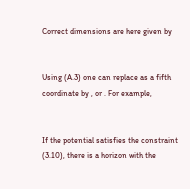Correct dimensions are here given by


Using (A.3) one can replace as a fifth coordinate by , or . For example,


If the potential satisfies the constraint (3.10), there is a horizon with the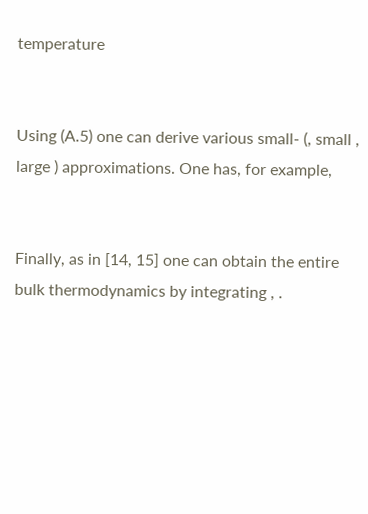temperature


Using (A.5) one can derive various small- (, small , large ) approximations. One has, for example,


Finally, as in [14, 15] one can obtain the entire bulk thermodynamics by integrating , .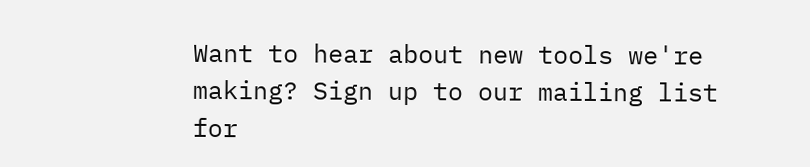Want to hear about new tools we're making? Sign up to our mailing list for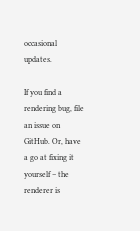occasional updates.

If you find a rendering bug, file an issue on GitHub. Or, have a go at fixing it yourself – the renderer is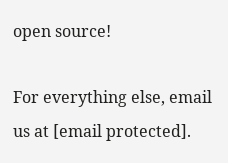open source!

For everything else, email us at [email protected].